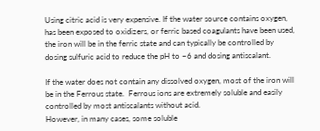Using citric acid is very expensive. If the water source contains oxygen, has been exposed to oxidizers, or ferric based coagulants have been used, the iron will be in the ferric state and can typically be controlled by dosing sulfuric acid to reduce the pH to ~6 and dosing antiscalant.

If the water does not contain any dissolved oxygen, most of the iron will be in the Ferrous state.  Ferrous ions are extremely soluble and easily controlled by most antiscalants without acid.
However, in many cases, some soluble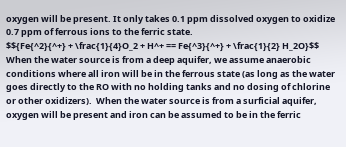oxygen will be present. It only takes 0.1 ppm dissolved oxygen to oxidize 0.7 ppm of ferrous ions to the ferric state.
$${Fe{^2}{^+} + \frac{1}{4}O_2 + H^+ == Fe{^3}{^+} + \frac{1}{2} H_2O}$$
When the water source is from a deep aquifer, we assume anaerobic conditions where all iron will be in the ferrous state (as long as the water goes directly to the RO with no holding tanks and no dosing of chlorine or other oxidizers).  When the water source is from a surficial aquifer, oxygen will be present and iron can be assumed to be in the ferric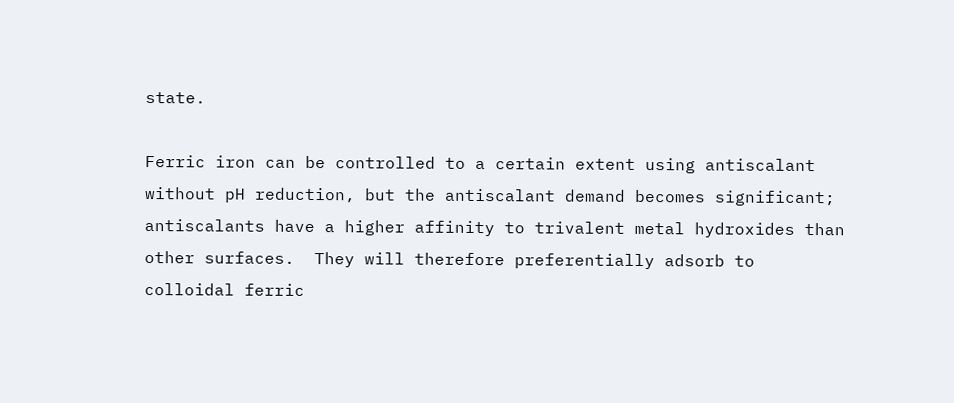state.

Ferric iron can be controlled to a certain extent using antiscalant without pH reduction, but the antiscalant demand becomes significant; antiscalants have a higher affinity to trivalent metal hydroxides than other surfaces.  They will therefore preferentially adsorb to colloidal ferric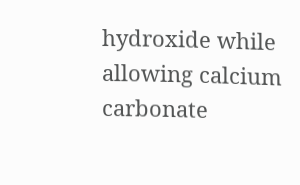hydroxide while allowing calcium carbonate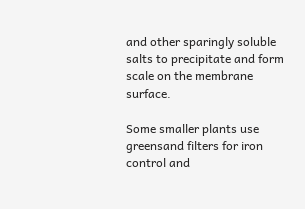and other sparingly soluble salts to precipitate and form scale on the membrane surface.

Some smaller plants use greensand filters for iron control and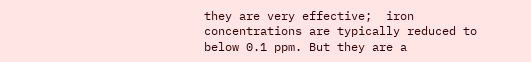they are very effective;  iron concentrations are typically reduced to below 0.1 ppm. But they are a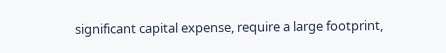significant capital expense, require a large footprint,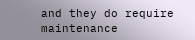and they do require maintenance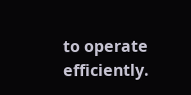to operate efficiently.